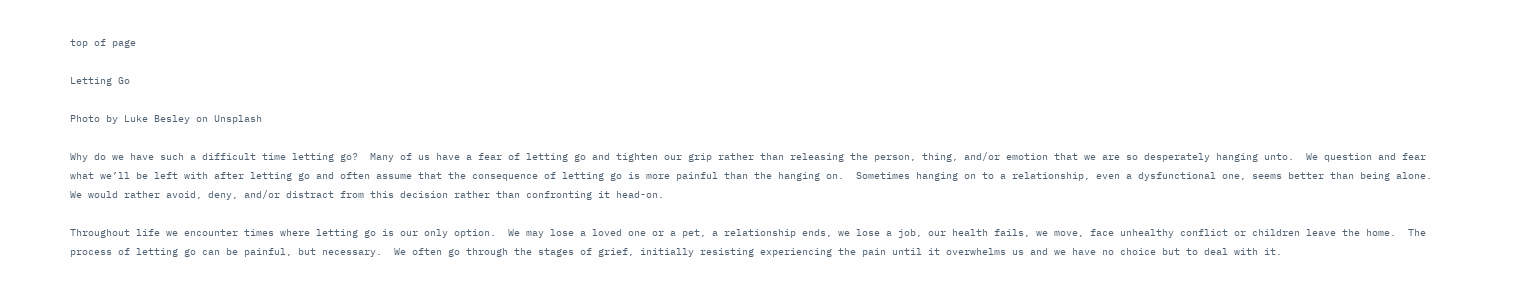top of page

Letting Go

Photo by Luke Besley on Unsplash

Why do we have such a difficult time letting go?  Many of us have a fear of letting go and tighten our grip rather than releasing the person, thing, and/or emotion that we are so desperately hanging unto.  We question and fear what we’ll be left with after letting go and often assume that the consequence of letting go is more painful than the hanging on.  Sometimes hanging on to a relationship, even a dysfunctional one, seems better than being alone.  We would rather avoid, deny, and/or distract from this decision rather than confronting it head-on.

Throughout life we encounter times where letting go is our only option.  We may lose a loved one or a pet, a relationship ends, we lose a job, our health fails, we move, face unhealthy conflict or children leave the home.  The process of letting go can be painful, but necessary.  We often go through the stages of grief, initially resisting experiencing the pain until it overwhelms us and we have no choice but to deal with it.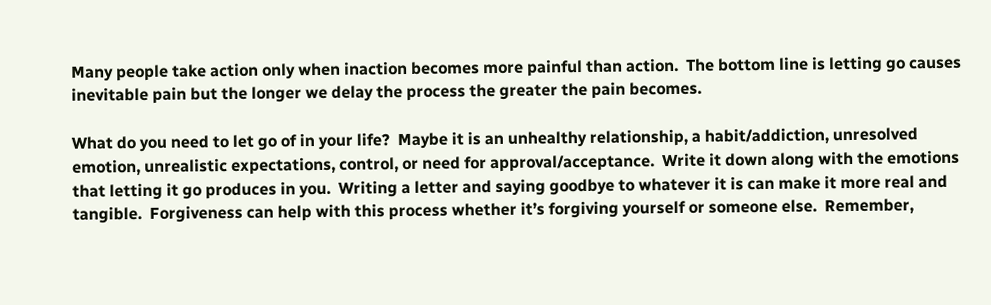Many people take action only when inaction becomes more painful than action.  The bottom line is letting go causes inevitable pain but the longer we delay the process the greater the pain becomes.

What do you need to let go of in your life?  Maybe it is an unhealthy relationship, a habit/addiction, unresolved emotion, unrealistic expectations, control, or need for approval/acceptance.  Write it down along with the emotions that letting it go produces in you.  Writing a letter and saying goodbye to whatever it is can make it more real and tangible.  Forgiveness can help with this process whether it’s forgiving yourself or someone else.  Remember,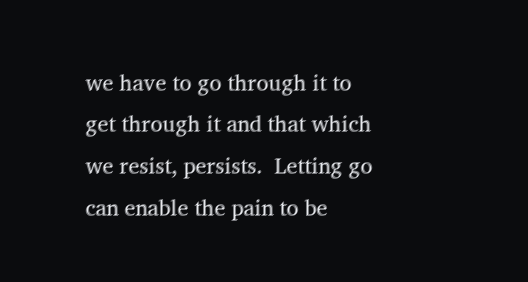we have to go through it to get through it and that which we resist, persists.  Letting go can enable the pain to be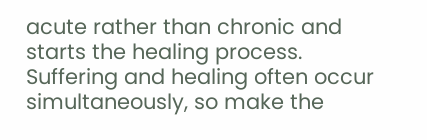acute rather than chronic and starts the healing process.  Suffering and healing often occur simultaneously, so make the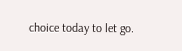choice today to let go.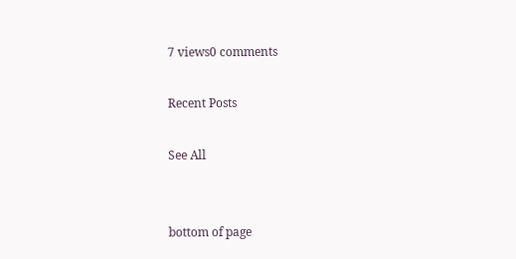7 views0 comments

Recent Posts

See All


bottom of page